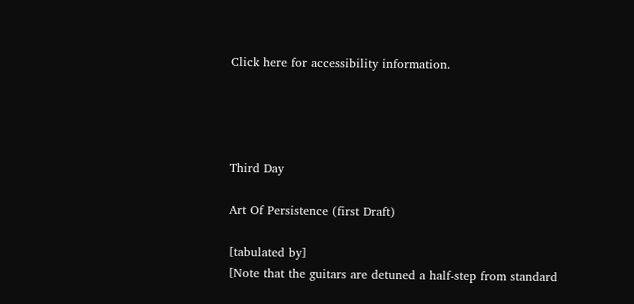Click here for accessibility information.




Third Day

Art Of Persistence (first Draft)

[tabulated by]
[Note that the guitars are detuned a half-step from standard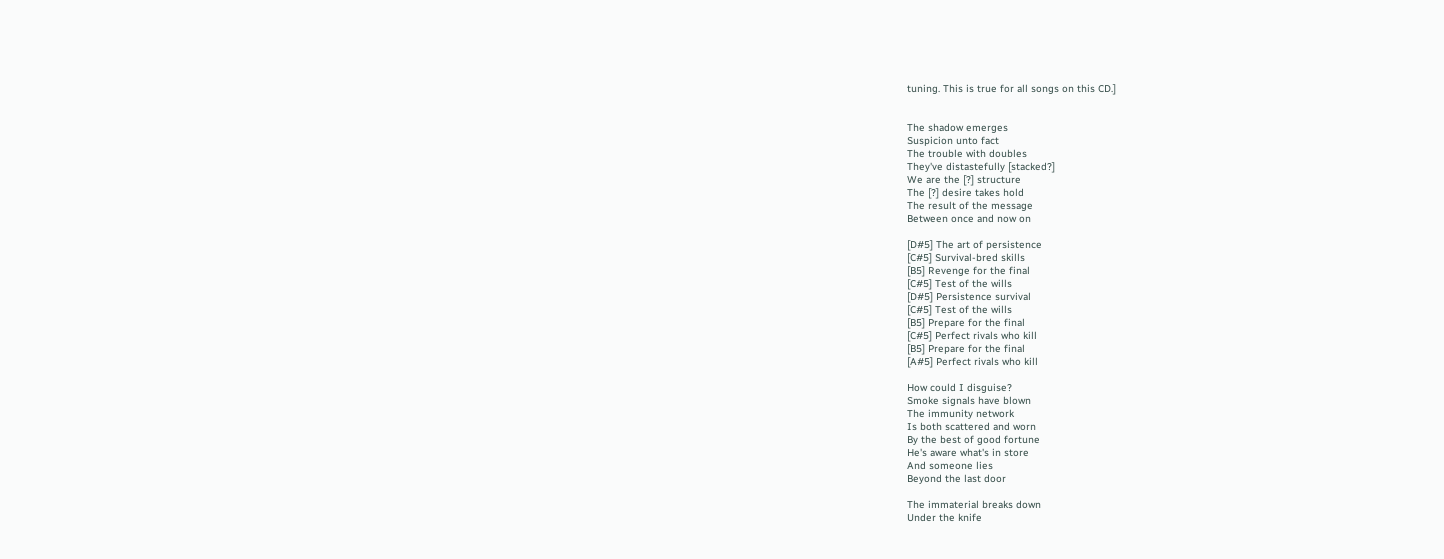tuning. This is true for all songs on this CD.]


The shadow emerges
Suspicion unto fact
The trouble with doubles
They've distastefully [stacked?]
We are the [?] structure
The [?] desire takes hold
The result of the message
Between once and now on

[D#5] The art of persistence
[C#5] Survival-bred skills
[B5] Revenge for the final
[C#5] Test of the wills
[D#5] Persistence survival
[C#5] Test of the wills
[B5] Prepare for the final
[C#5] Perfect rivals who kill
[B5] Prepare for the final
[A#5] Perfect rivals who kill

How could I disguise?
Smoke signals have blown
The immunity network
Is both scattered and worn
By the best of good fortune
He's aware what's in store
And someone lies
Beyond the last door

The immaterial breaks down
Under the knife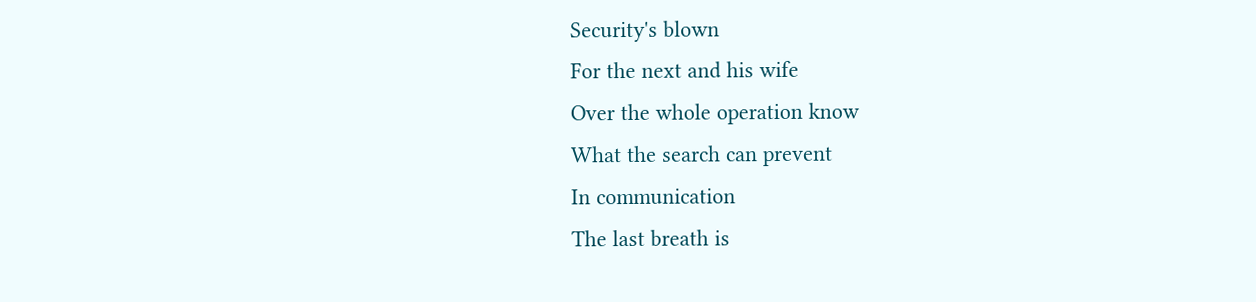Security's blown
For the next and his wife
Over the whole operation know
What the search can prevent
In communication
The last breath is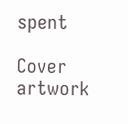spent

Cover artwork